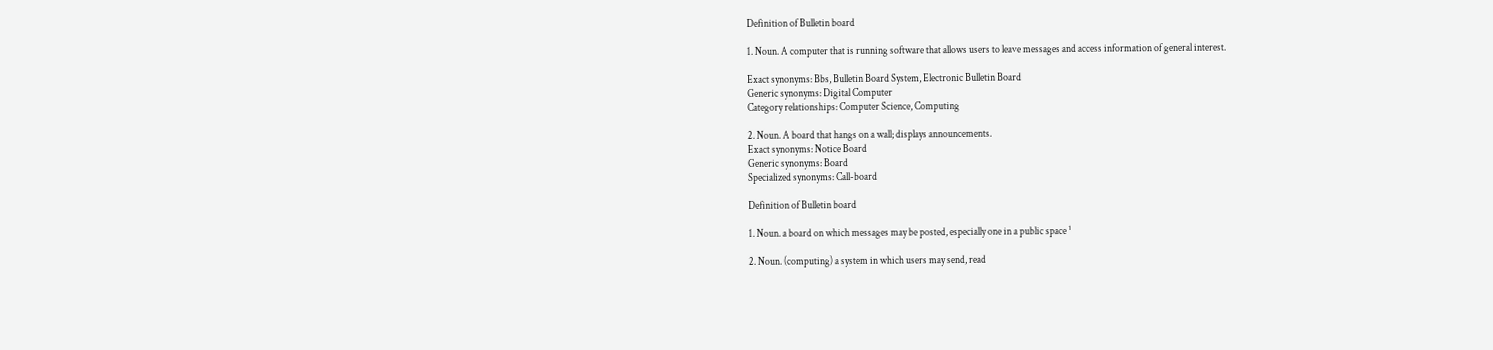Definition of Bulletin board

1. Noun. A computer that is running software that allows users to leave messages and access information of general interest.

Exact synonyms: Bbs, Bulletin Board System, Electronic Bulletin Board
Generic synonyms: Digital Computer
Category relationships: Computer Science, Computing

2. Noun. A board that hangs on a wall; displays announcements.
Exact synonyms: Notice Board
Generic synonyms: Board
Specialized synonyms: Call-board

Definition of Bulletin board

1. Noun. a board on which messages may be posted, especially one in a public space ¹

2. Noun. (computing) a system in which users may send, read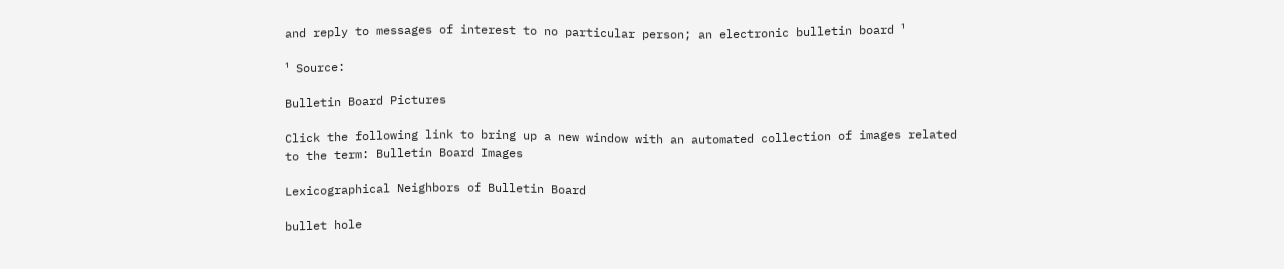and reply to messages of interest to no particular person; an electronic bulletin board ¹

¹ Source:

Bulletin Board Pictures

Click the following link to bring up a new window with an automated collection of images related to the term: Bulletin Board Images

Lexicographical Neighbors of Bulletin Board

bullet hole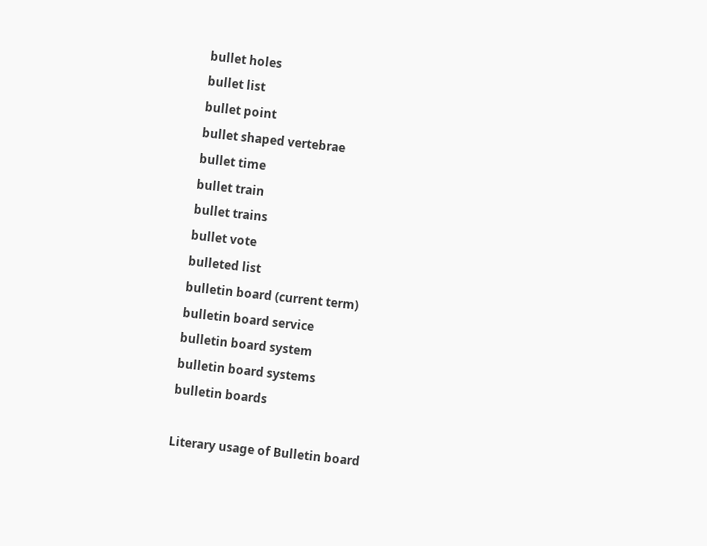bullet holes
bullet list
bullet point
bullet shaped vertebrae
bullet time
bullet train
bullet trains
bullet vote
bulleted list
bulletin board (current term)
bulletin board service
bulletin board system
bulletin board systems
bulletin boards

Literary usage of Bulletin board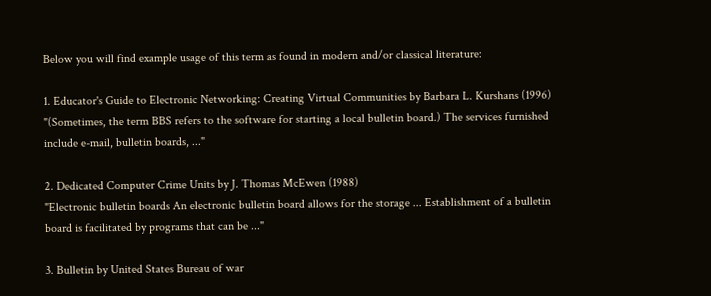Below you will find example usage of this term as found in modern and/or classical literature:

1. Educator's Guide to Electronic Networking: Creating Virtual Communities by Barbara L. Kurshans (1996)
"(Sometimes, the term BBS refers to the software for starting a local bulletin board.) The services furnished include e-mail, bulletin boards, ..."

2. Dedicated Computer Crime Units by J. Thomas McEwen (1988)
"Electronic bulletin boards An electronic bulletin board allows for the storage ... Establishment of a bulletin board is facilitated by programs that can be ..."

3. Bulletin by United States Bureau of war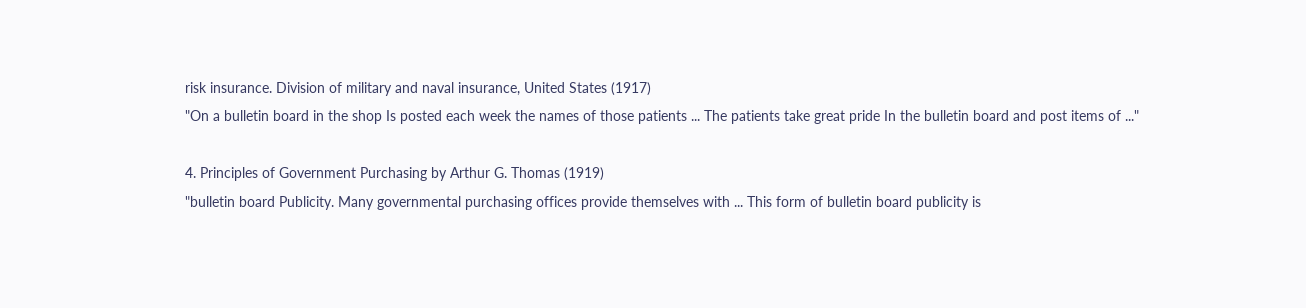risk insurance. Division of military and naval insurance, United States (1917)
"On a bulletin board in the shop Is posted each week the names of those patients ... The patients take great pride In the bulletin board and post items of ..."

4. Principles of Government Purchasing by Arthur G. Thomas (1919)
"bulletin board Publicity. Many governmental purchasing offices provide themselves with ... This form of bulletin board publicity is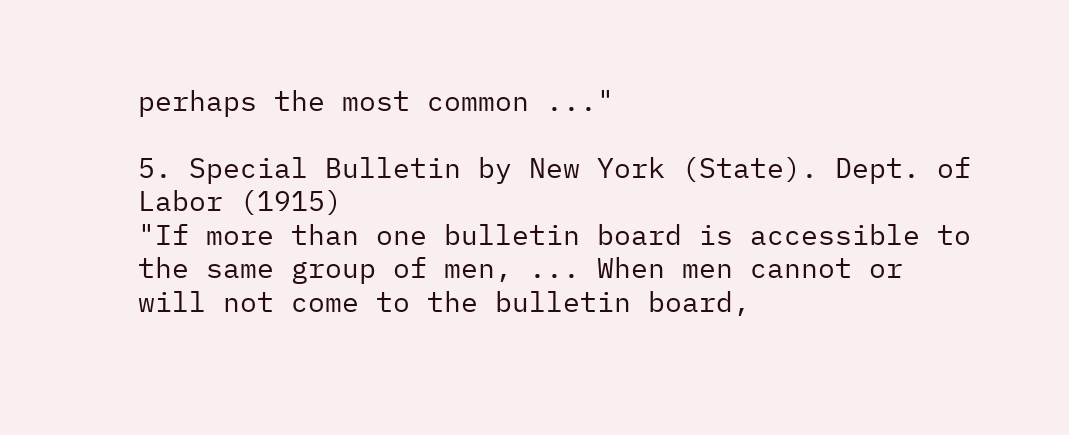perhaps the most common ..."

5. Special Bulletin by New York (State). Dept. of Labor (1915)
"If more than one bulletin board is accessible to the same group of men, ... When men cannot or will not come to the bulletin board,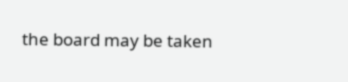the board may be taken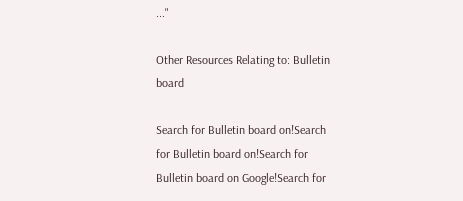..."

Other Resources Relating to: Bulletin board

Search for Bulletin board on!Search for Bulletin board on!Search for Bulletin board on Google!Search for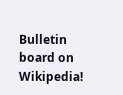Bulletin board on Wikipedia!